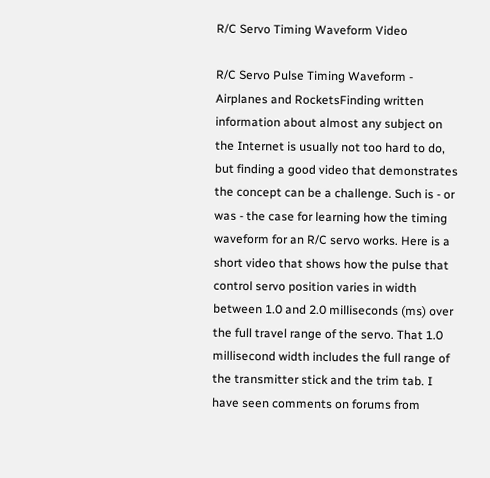R/C Servo Timing Waveform Video

R/C Servo Pulse Timing Waveform - Airplanes and RocketsFinding written information about almost any subject on the Internet is usually not too hard to do, but finding a good video that demonstrates the concept can be a challenge. Such is - or was - the case for learning how the timing waveform for an R/C servo works. Here is a short video that shows how the pulse that control servo position varies in width between 1.0 and 2.0 milliseconds (ms) over the full travel range of the servo. That 1.0 millisecond width includes the full range of the transmitter stick and the trim tab. I have seen comments on forums from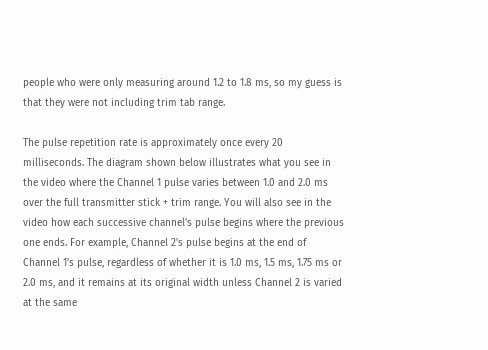people who were only measuring around 1.2 to 1.8 ms, so my guess is that they were not including trim tab range.

The pulse repetition rate is approximately once every 20 milliseconds. The diagram shown below illustrates what you see in the video where the Channel 1 pulse varies between 1.0 and 2.0 ms over the full transmitter stick + trim range. You will also see in the video how each successive channel's pulse begins where the previous one ends. For example, Channel 2's pulse begins at the end of Channel 1's pulse, regardless of whether it is 1.0 ms, 1.5 ms, 1.75 ms or 2.0 ms, and it remains at its original width unless Channel 2 is varied at the same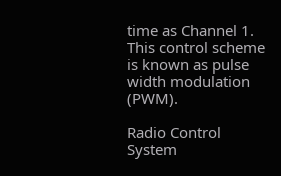time as Channel 1. This control scheme is known as pulse width modulation (PWM).

Radio Control System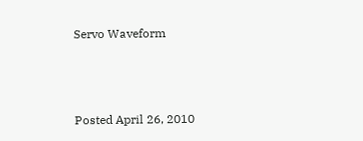Servo Waveform



Posted April 26, 2010